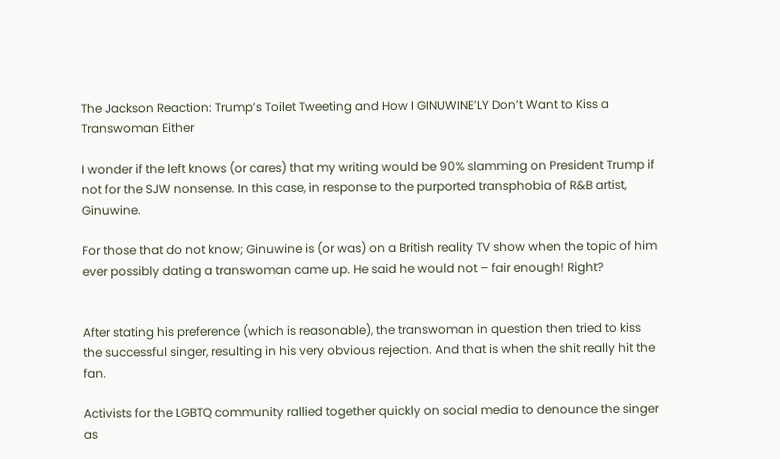The Jackson Reaction: Trump’s Toilet Tweeting and How I GINUWINE’LY Don’t Want to Kiss a Transwoman Either

I wonder if the left knows (or cares) that my writing would be 90% slamming on President Trump if not for the SJW nonsense. In this case, in response to the purported transphobia of R&B artist, Ginuwine.

For those that do not know; Ginuwine is (or was) on a British reality TV show when the topic of him ever possibly dating a transwoman came up. He said he would not – fair enough! Right?


After stating his preference (which is reasonable), the transwoman in question then tried to kiss the successful singer, resulting in his very obvious rejection. And that is when the shit really hit the fan.

Activists for the LGBTQ community rallied together quickly on social media to denounce the singer as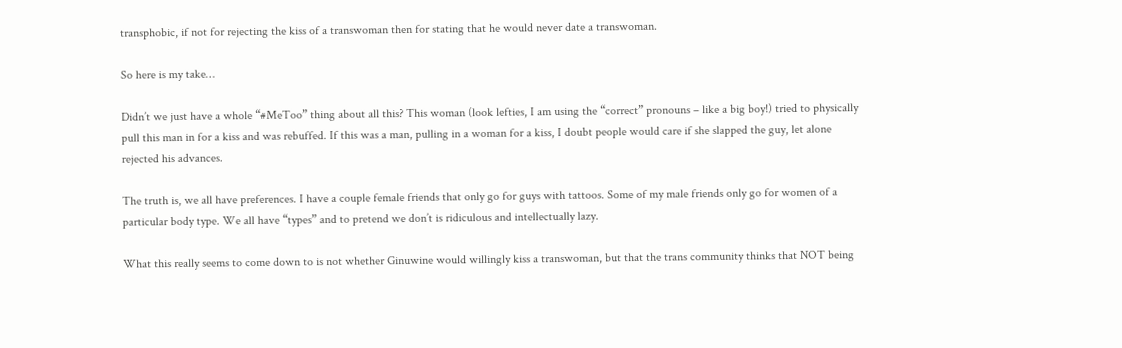transphobic, if not for rejecting the kiss of a transwoman then for stating that he would never date a transwoman.

So here is my take…

Didn’t we just have a whole “#MeToo” thing about all this? This woman (look lefties, I am using the “correct” pronouns – like a big boy!) tried to physically pull this man in for a kiss and was rebuffed. If this was a man, pulling in a woman for a kiss, I doubt people would care if she slapped the guy, let alone rejected his advances.

The truth is, we all have preferences. I have a couple female friends that only go for guys with tattoos. Some of my male friends only go for women of a particular body type. We all have “types” and to pretend we don’t is ridiculous and intellectually lazy.

What this really seems to come down to is not whether Ginuwine would willingly kiss a transwoman, but that the trans community thinks that NOT being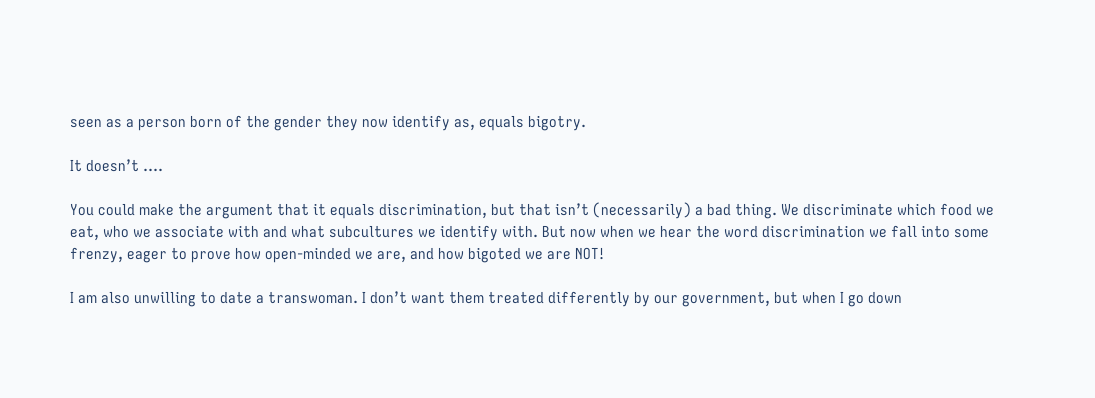seen as a person born of the gender they now identify as, equals bigotry.

It doesn’t ….

You could make the argument that it equals discrimination, but that isn’t (necessarily) a bad thing. We discriminate which food we eat, who we associate with and what subcultures we identify with. But now when we hear the word discrimination we fall into some frenzy, eager to prove how open-minded we are, and how bigoted we are NOT!

I am also unwilling to date a transwoman. I don’t want them treated differently by our government, but when I go down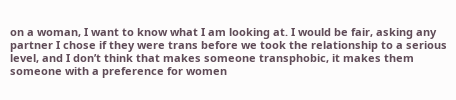on a woman, I want to know what I am looking at. I would be fair, asking any partner I chose if they were trans before we took the relationship to a serious level, and I don’t think that makes someone transphobic, it makes them someone with a preference for women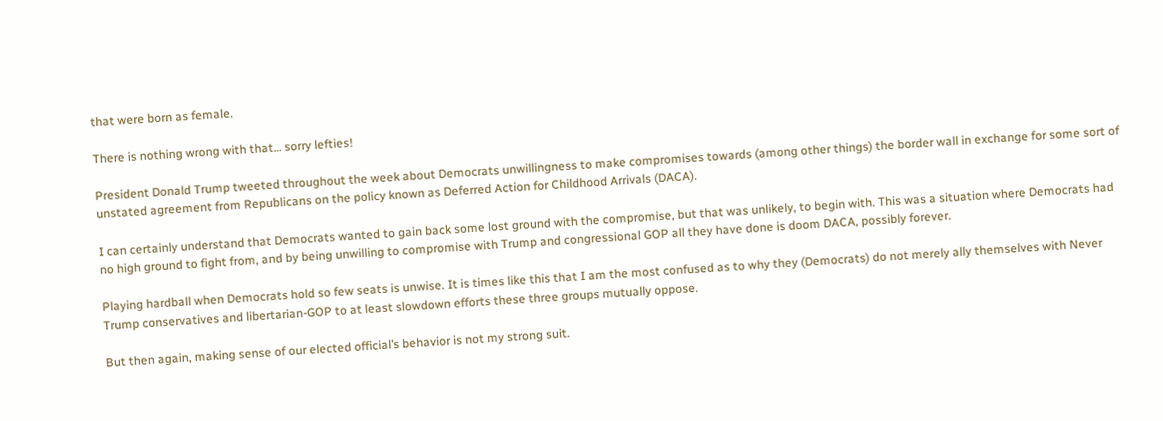that were born as female.

There is nothing wrong with that… sorry lefties!

President Donald Trump tweeted throughout the week about Democrats unwillingness to make compromises towards (among other things) the border wall in exchange for some sort of unstated agreement from Republicans on the policy known as Deferred Action for Childhood Arrivals (DACA).

I can certainly understand that Democrats wanted to gain back some lost ground with the compromise, but that was unlikely, to begin with. This was a situation where Democrats had no high ground to fight from, and by being unwilling to compromise with Trump and congressional GOP all they have done is doom DACA, possibly forever.

Playing hardball when Democrats hold so few seats is unwise. It is times like this that I am the most confused as to why they (Democrats) do not merely ally themselves with Never Trump conservatives and libertarian-GOP to at least slowdown efforts these three groups mutually oppose.

But then again, making sense of our elected official’s behavior is not my strong suit.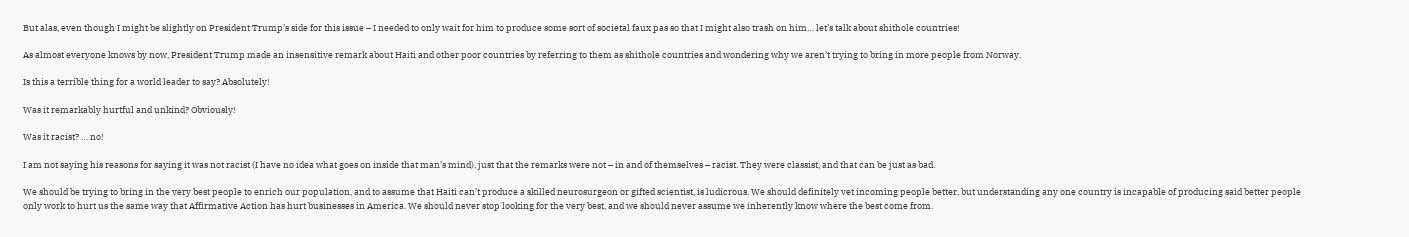But alas, even though I might be slightly on President Trump’s side for this issue – I needed to only wait for him to produce some sort of societal faux pas so that I might also trash on him… let’s talk about shithole countries!

As almost everyone knows by now, President Trump made an insensitive remark about Haiti and other poor countries by referring to them as shithole countries and wondering why we aren’t trying to bring in more people from Norway.

Is this a terrible thing for a world leader to say? Absolutely!

Was it remarkably hurtful and unkind? Obviously!

Was it racist? … no!

I am not saying his reasons for saying it was not racist (I have no idea what goes on inside that man’s mind), just that the remarks were not – in and of themselves – racist. They were classist, and that can be just as bad.

We should be trying to bring in the very best people to enrich our population, and to assume that Haiti can’t produce a skilled neurosurgeon or gifted scientist, is ludicrous. We should definitely vet incoming people better, but understanding any one country is incapable of producing said better people only work to hurt us the same way that Affirmative Action has hurt businesses in America. We should never stop looking for the very best, and we should never assume we inherently know where the best come from.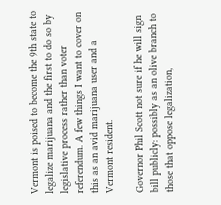Vermont is poised to become the 9th state to legalize marijuana and the first to do so by legislative process rather than voter referendum. A few things I want to cover on this as an avid marijuana user and a Vermont resident.

Governor Phil Scott not sure if he will sign bill publicly: possibly as an olive branch to those that oppose legalization,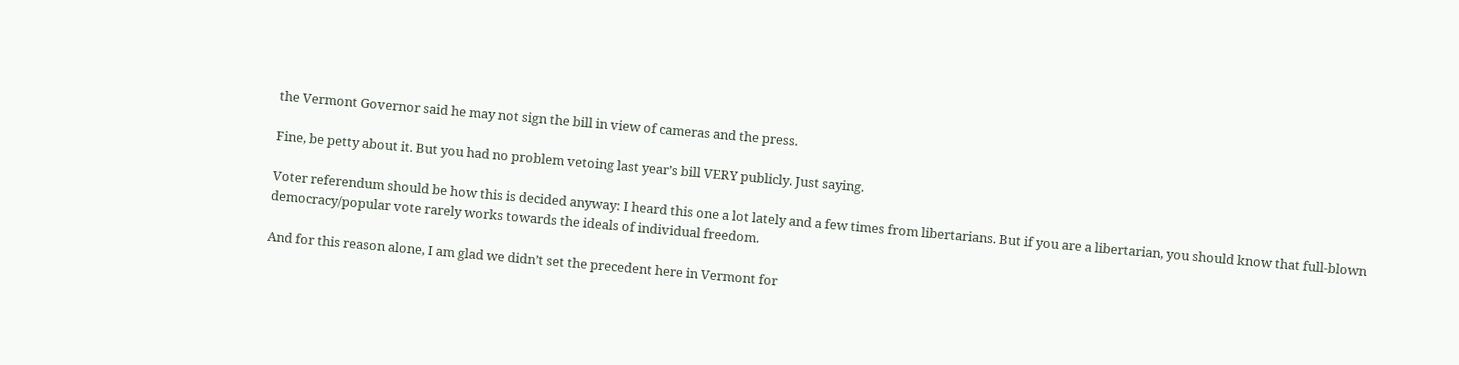the Vermont Governor said he may not sign the bill in view of cameras and the press.

Fine, be petty about it. But you had no problem vetoing last year’s bill VERY publicly. Just saying.

Voter referendum should be how this is decided anyway: I heard this one a lot lately and a few times from libertarians. But if you are a libertarian, you should know that full-blown democracy/popular vote rarely works towards the ideals of individual freedom.

And for this reason alone, I am glad we didn’t set the precedent here in Vermont for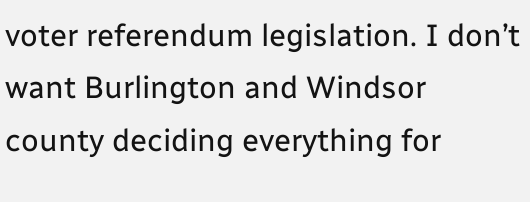voter referendum legislation. I don’t want Burlington and Windsor county deciding everything for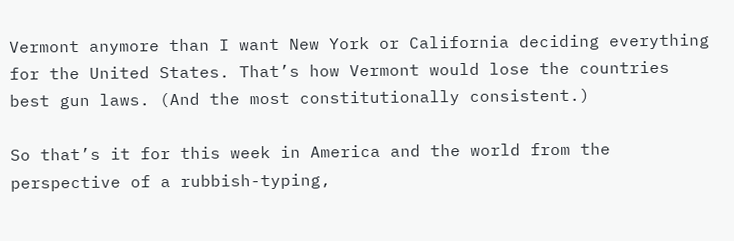Vermont anymore than I want New York or California deciding everything for the United States. That’s how Vermont would lose the countries best gun laws. (And the most constitutionally consistent.)

So that’s it for this week in America and the world from the perspective of a rubbish-typing,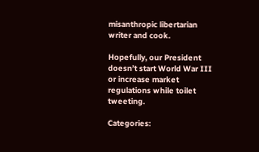misanthropic libertarian writer and cook.

Hopefully, our President doesn’t start World War III or increase market regulations while toilet tweeting.

Categories: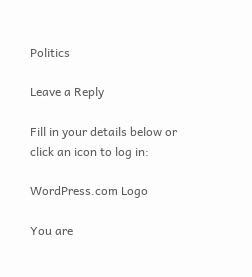Politics

Leave a Reply

Fill in your details below or click an icon to log in:

WordPress.com Logo

You are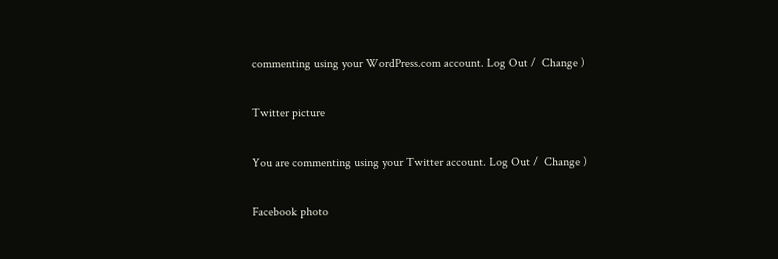commenting using your WordPress.com account. Log Out /  Change )

Twitter picture

You are commenting using your Twitter account. Log Out /  Change )

Facebook photo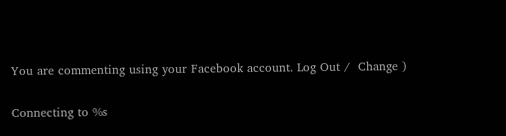You are commenting using your Facebook account. Log Out /  Change )

Connecting to %s